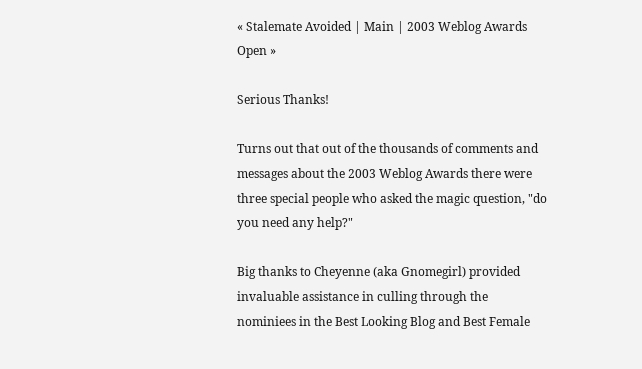« Stalemate Avoided | Main | 2003 Weblog Awards Open »

Serious Thanks!

Turns out that out of the thousands of comments and messages about the 2003 Weblog Awards there were three special people who asked the magic question, "do you need any help?"

Big thanks to Cheyenne (aka Gnomegirl) provided invaluable assistance in culling through the nominiees in the Best Looking Blog and Best Female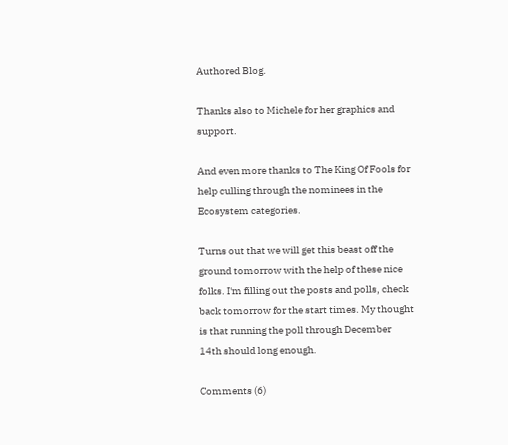Authored Blog.

Thanks also to Michele for her graphics and support.

And even more thanks to The King Of Fools for help culling through the nominees in the Ecosystem categories.

Turns out that we will get this beast off the ground tomorrow with the help of these nice folks. I'm filling out the posts and polls, check back tomorrow for the start times. My thought is that running the poll through December 14th should long enough.

Comments (6)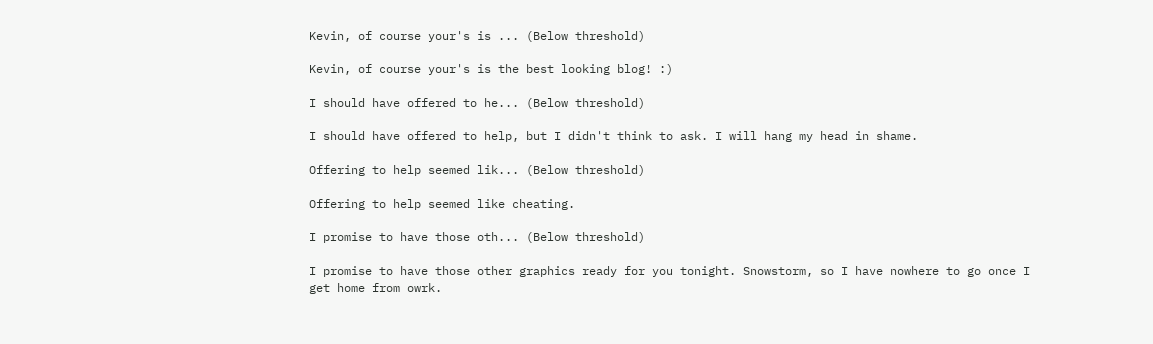Kevin, of course your's is ... (Below threshold)

Kevin, of course your's is the best looking blog! :)

I should have offered to he... (Below threshold)

I should have offered to help, but I didn't think to ask. I will hang my head in shame.

Offering to help seemed lik... (Below threshold)

Offering to help seemed like cheating.

I promise to have those oth... (Below threshold)

I promise to have those other graphics ready for you tonight. Snowstorm, so I have nowhere to go once I get home from owrk.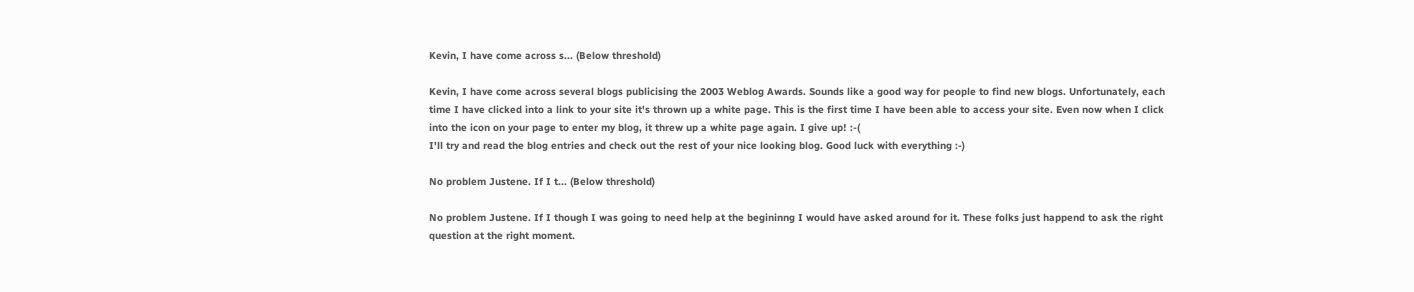Kevin, I have come across s... (Below threshold)

Kevin, I have come across several blogs publicising the 2003 Weblog Awards. Sounds like a good way for people to find new blogs. Unfortunately, each time I have clicked into a link to your site it's thrown up a white page. This is the first time I have been able to access your site. Even now when I click into the icon on your page to enter my blog, it threw up a white page again. I give up! :-(
I'll try and read the blog entries and check out the rest of your nice looking blog. Good luck with everything :-)

No problem Justene. If I t... (Below threshold)

No problem Justene. If I though I was going to need help at the begininng I would have asked around for it. These folks just happend to ask the right question at the right moment.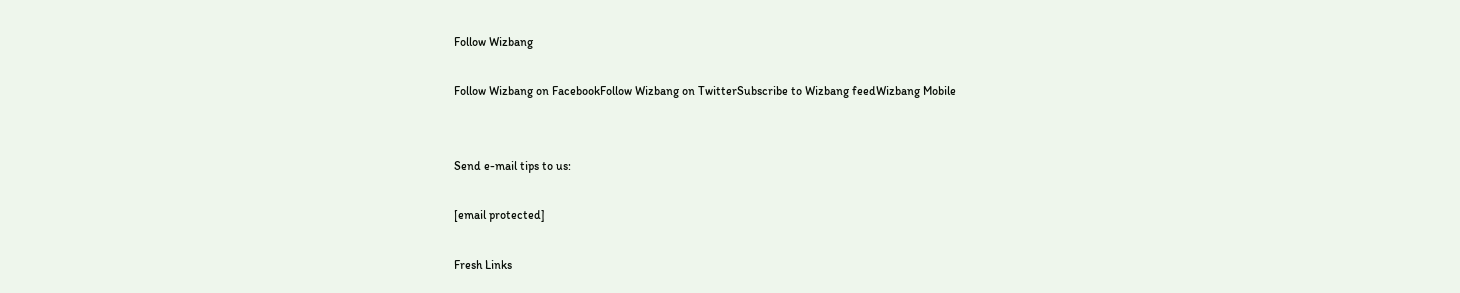Follow Wizbang

Follow Wizbang on FacebookFollow Wizbang on TwitterSubscribe to Wizbang feedWizbang Mobile


Send e-mail tips to us:

[email protected]

Fresh Links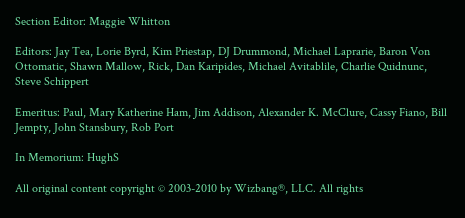Section Editor: Maggie Whitton

Editors: Jay Tea, Lorie Byrd, Kim Priestap, DJ Drummond, Michael Laprarie, Baron Von Ottomatic, Shawn Mallow, Rick, Dan Karipides, Michael Avitablile, Charlie Quidnunc, Steve Schippert

Emeritus: Paul, Mary Katherine Ham, Jim Addison, Alexander K. McClure, Cassy Fiano, Bill Jempty, John Stansbury, Rob Port

In Memorium: HughS

All original content copyright © 2003-2010 by Wizbang®, LLC. All rights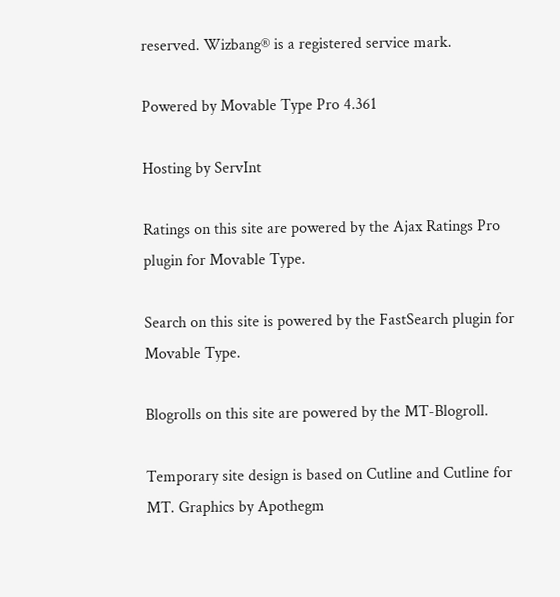reserved. Wizbang® is a registered service mark.

Powered by Movable Type Pro 4.361

Hosting by ServInt

Ratings on this site are powered by the Ajax Ratings Pro plugin for Movable Type.

Search on this site is powered by the FastSearch plugin for Movable Type.

Blogrolls on this site are powered by the MT-Blogroll.

Temporary site design is based on Cutline and Cutline for MT. Graphics by Apothegm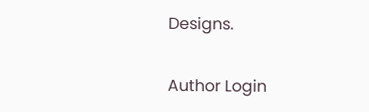Designs.

Author Login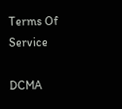Terms Of Service

DCMA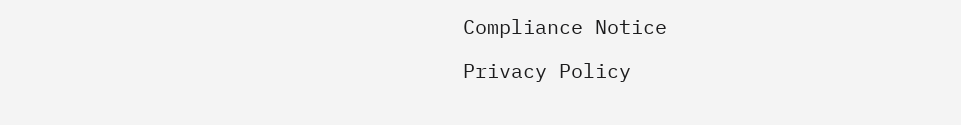Compliance Notice

Privacy Policy